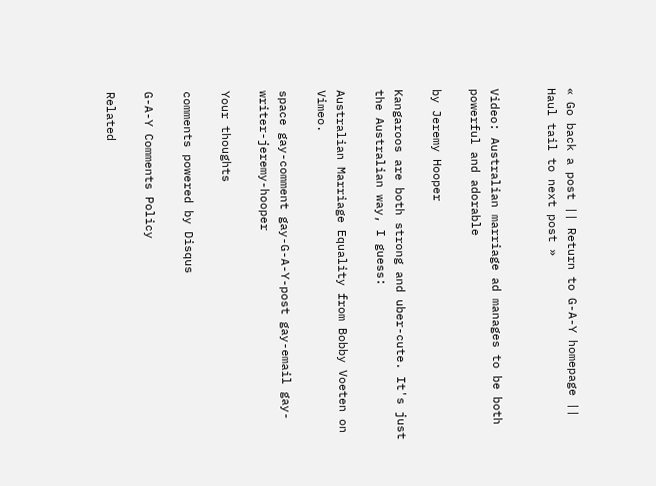« Go back a post || Return to G-A-Y homepage || Haul tail to next post »


Video: Australian marriage ad manages to be both powerful and adorable

by Jeremy Hooper

Kangaroos are both strong and uber-cute. It's just the Australian way, I guess:

Australian Marriage Equality from Bobby Voeten on Vimeo.

space gay-comment gay-G-A-Y-post gay-email gay-writer-jeremy-hooper

Your thoughts

comments powered by Disqus

G-A-Y Comments Policy

Related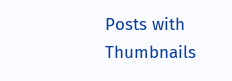Posts with Thumbnails